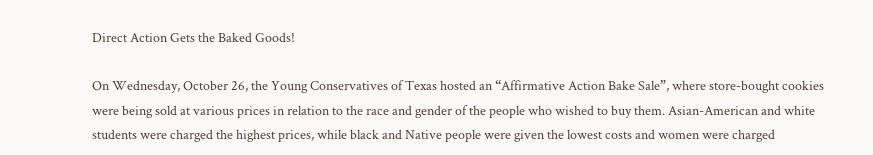Direct Action Gets the Baked Goods!

On Wednesday, October 26, the Young Conservatives of Texas hosted an “Affirmative Action Bake Sale”, where store-bought cookies were being sold at various prices in relation to the race and gender of the people who wished to buy them. Asian-American and white students were charged the highest prices, while black and Native people were given the lowest costs and women were charged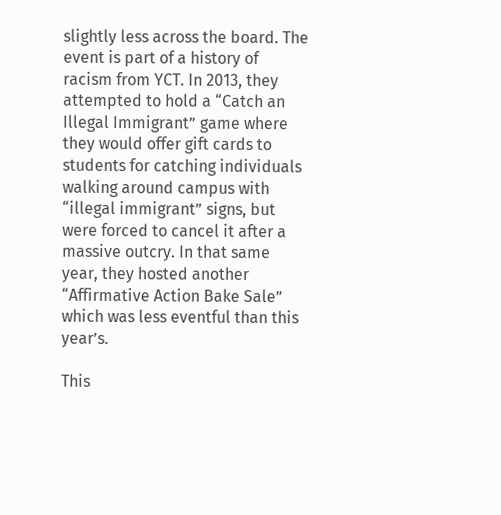slightly less across the board. The event is part of a history of racism from YCT. In 2013, they attempted to hold a “Catch an Illegal Immigrant” game where they would offer gift cards to students for catching individuals walking around campus with “illegal immigrant” signs, but were forced to cancel it after a massive outcry. In that same year, they hosted another “Affirmative Action Bake Sale” which was less eventful than this year’s.

This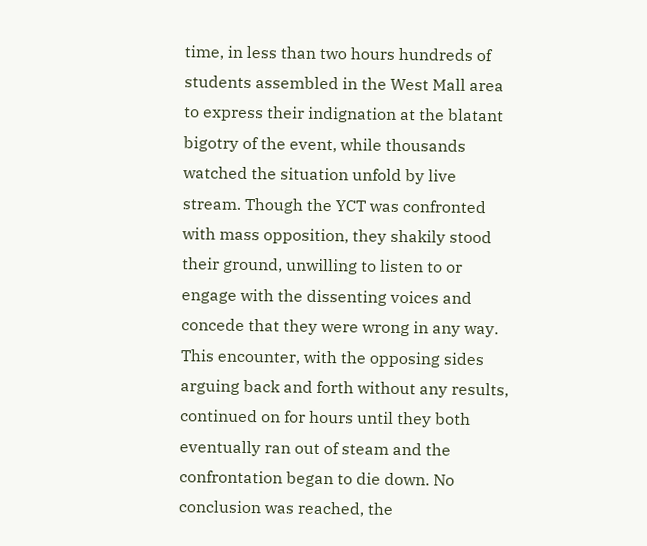time, in less than two hours hundreds of students assembled in the West Mall area to express their indignation at the blatant bigotry of the event, while thousands watched the situation unfold by live stream. Though the YCT was confronted with mass opposition, they shakily stood their ground, unwilling to listen to or engage with the dissenting voices and concede that they were wrong in any way. This encounter, with the opposing sides arguing back and forth without any results, continued on for hours until they both eventually ran out of steam and the confrontation began to die down. No conclusion was reached, the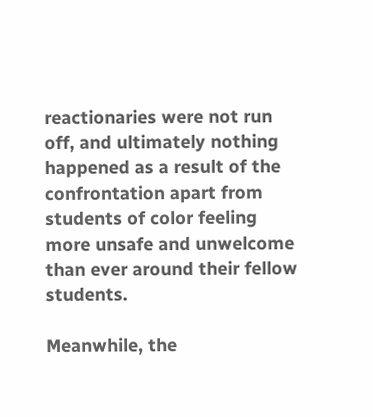reactionaries were not run off, and ultimately nothing happened as a result of the confrontation apart from students of color feeling more unsafe and unwelcome than ever around their fellow students.

Meanwhile, the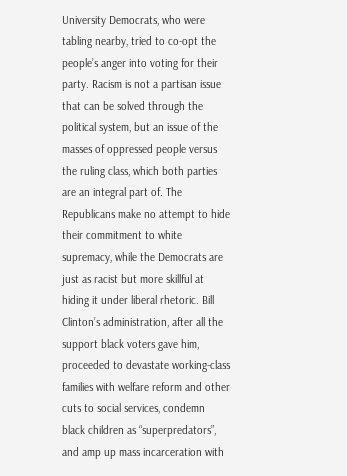University Democrats, who were tabling nearby, tried to co-opt the people’s anger into voting for their party. Racism is not a partisan issue that can be solved through the political system, but an issue of the masses of oppressed people versus the ruling class, which both parties are an integral part of. The Republicans make no attempt to hide their commitment to white supremacy, while the Democrats are just as racist but more skillful at hiding it under liberal rhetoric. Bill Clinton’s administration, after all the support black voters gave him, proceeded to devastate working-class families with welfare reform and other cuts to social services, condemn black children as “superpredators”, and amp up mass incarceration with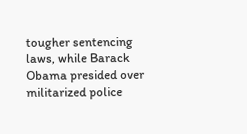tougher sentencing laws, while Barack Obama presided over militarized police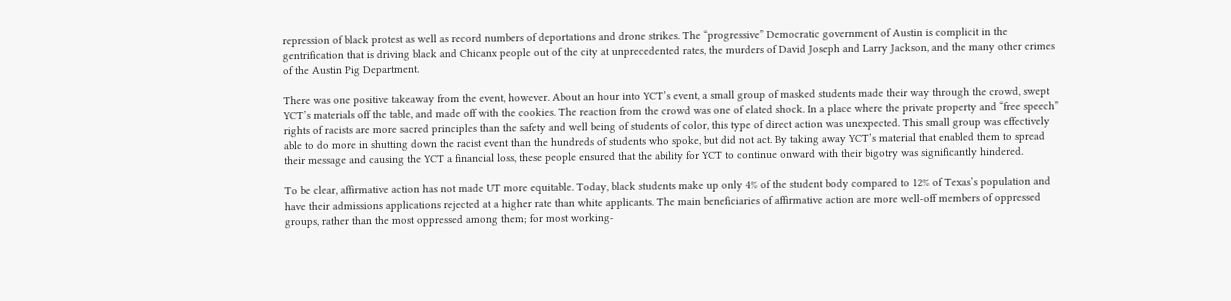repression of black protest as well as record numbers of deportations and drone strikes. The “progressive” Democratic government of Austin is complicit in the gentrification that is driving black and Chicanx people out of the city at unprecedented rates, the murders of David Joseph and Larry Jackson, and the many other crimes of the Austin Pig Department.

There was one positive takeaway from the event, however. About an hour into YCT’s event, a small group of masked students made their way through the crowd, swept YCT’s materials off the table, and made off with the cookies. The reaction from the crowd was one of elated shock. In a place where the private property and “free speech” rights of racists are more sacred principles than the safety and well being of students of color, this type of direct action was unexpected. This small group was effectively able to do more in shutting down the racist event than the hundreds of students who spoke, but did not act. By taking away YCT’s material that enabled them to spread their message and causing the YCT a financial loss, these people ensured that the ability for YCT to continue onward with their bigotry was significantly hindered.

To be clear, affirmative action has not made UT more equitable. Today, black students make up only 4% of the student body compared to 12% of Texas’s population and have their admissions applications rejected at a higher rate than white applicants. The main beneficiaries of affirmative action are more well-off members of oppressed groups, rather than the most oppressed among them; for most working-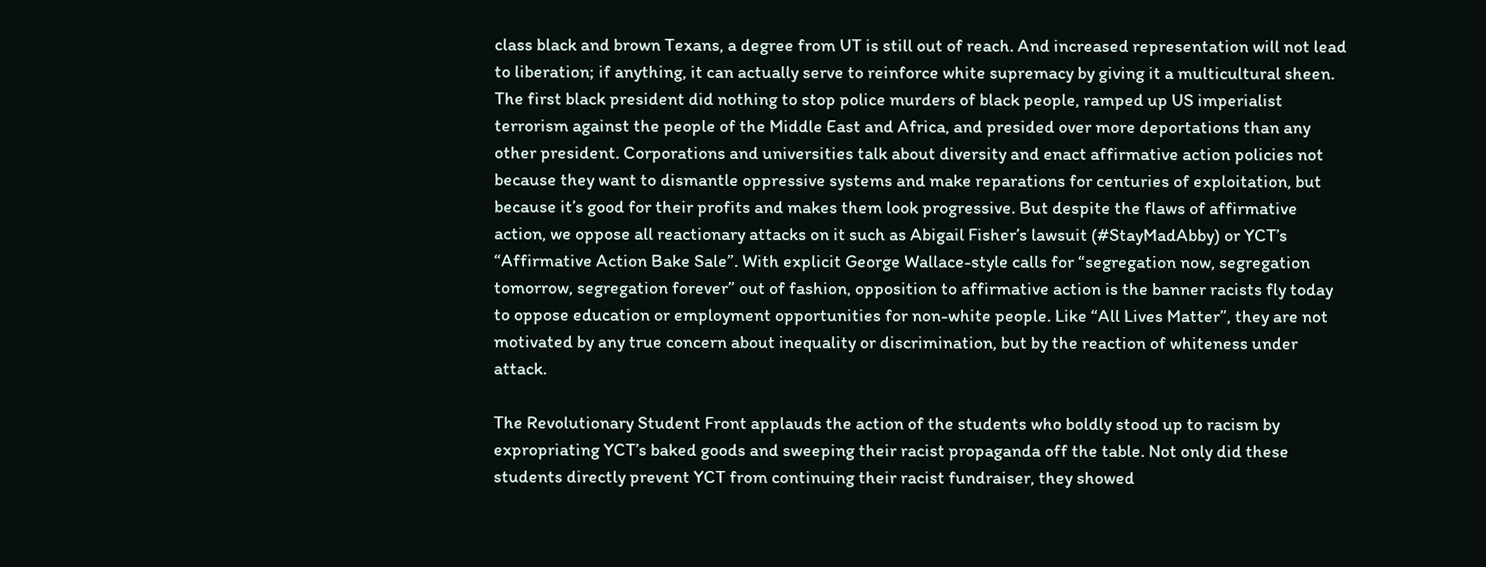class black and brown Texans, a degree from UT is still out of reach. And increased representation will not lead to liberation; if anything, it can actually serve to reinforce white supremacy by giving it a multicultural sheen. The first black president did nothing to stop police murders of black people, ramped up US imperialist terrorism against the people of the Middle East and Africa, and presided over more deportations than any other president. Corporations and universities talk about diversity and enact affirmative action policies not because they want to dismantle oppressive systems and make reparations for centuries of exploitation, but because it’s good for their profits and makes them look progressive. But despite the flaws of affirmative action, we oppose all reactionary attacks on it such as Abigail Fisher’s lawsuit (#StayMadAbby) or YCT’s “Affirmative Action Bake Sale”. With explicit George Wallace-style calls for “segregation now, segregation tomorrow, segregation forever” out of fashion, opposition to affirmative action is the banner racists fly today to oppose education or employment opportunities for non-white people. Like “All Lives Matter”, they are not motivated by any true concern about inequality or discrimination, but by the reaction of whiteness under attack.

The Revolutionary Student Front applauds the action of the students who boldly stood up to racism by expropriating YCT’s baked goods and sweeping their racist propaganda off the table. Not only did these students directly prevent YCT from continuing their racist fundraiser, they showed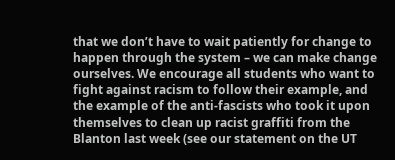that we don’t have to wait patiently for change to happen through the system – we can make change ourselves. We encourage all students who want to fight against racism to follow their example, and the example of the anti-fascists who took it upon themselves to clean up racist graffiti from the Blanton last week (see our statement on the UT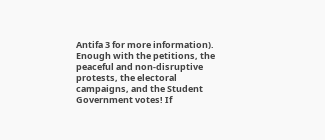Antifa 3 for more information). Enough with the petitions, the peaceful and non-disruptive protests, the electoral campaigns, and the Student Government votes! If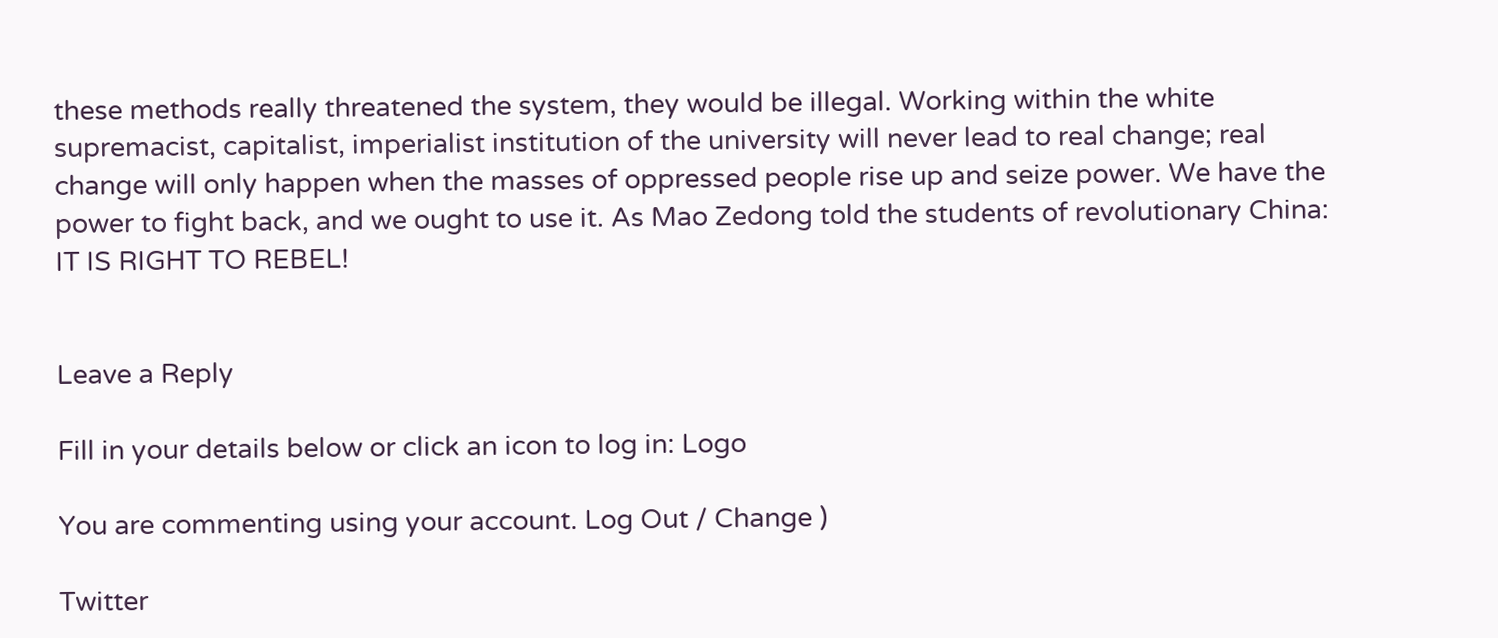these methods really threatened the system, they would be illegal. Working within the white supremacist, capitalist, imperialist institution of the university will never lead to real change; real change will only happen when the masses of oppressed people rise up and seize power. We have the power to fight back, and we ought to use it. As Mao Zedong told the students of revolutionary China: IT IS RIGHT TO REBEL!


Leave a Reply

Fill in your details below or click an icon to log in: Logo

You are commenting using your account. Log Out / Change )

Twitter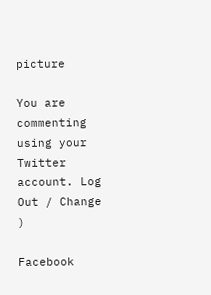picture

You are commenting using your Twitter account. Log Out / Change )

Facebook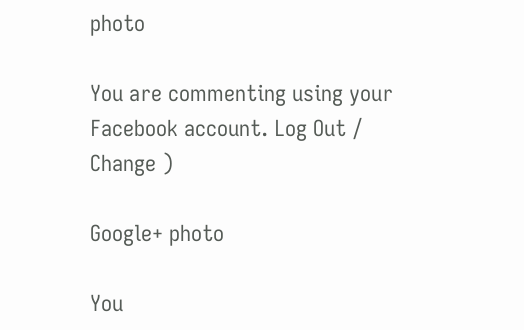photo

You are commenting using your Facebook account. Log Out / Change )

Google+ photo

You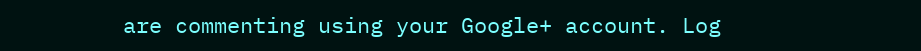are commenting using your Google+ account. Log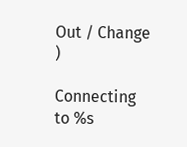Out / Change )

Connecting to %s